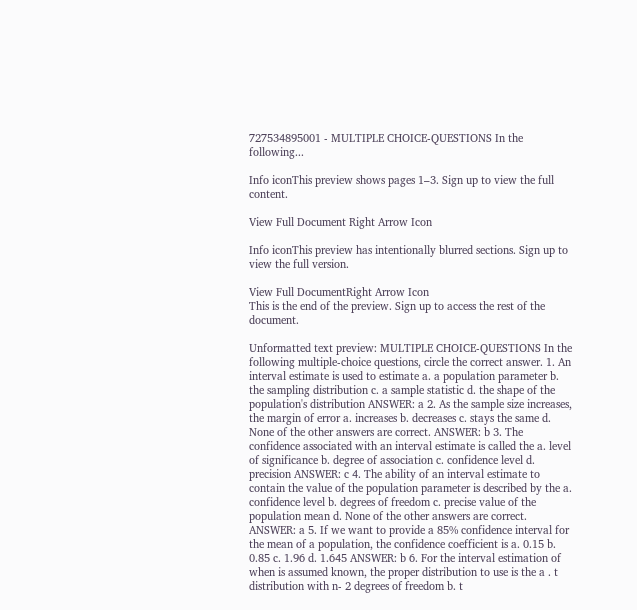727534895001 - MULTIPLE CHOICE-QUESTIONS In the following...

Info iconThis preview shows pages 1–3. Sign up to view the full content.

View Full Document Right Arrow Icon

Info iconThis preview has intentionally blurred sections. Sign up to view the full version.

View Full DocumentRight Arrow Icon
This is the end of the preview. Sign up to access the rest of the document.

Unformatted text preview: MULTIPLE CHOICE-QUESTIONS In the following multiple-choice questions, circle the correct answer. 1. An interval estimate is used to estimate a. a population parameter b. the sampling distribution c. a sample statistic d. the shape of the population's distribution ANSWER: a 2. As the sample size increases, the margin of error a. increases b. decreases c. stays the same d. None of the other answers are correct. ANSWER: b 3. The confidence associated with an interval estimate is called the a. level of significance b. degree of association c. confidence level d. precision ANSWER: c 4. The ability of an interval estimate to contain the value of the population parameter is described by the a. confidence level b. degrees of freedom c. precise value of the population mean d. None of the other answers are correct. ANSWER: a 5. If we want to provide a 85% confidence interval for the mean of a population, the confidence coefficient is a. 0.15 b. 0.85 c. 1.96 d. 1.645 ANSWER: b 6. For the interval estimation of when is assumed known, the proper distribution to use is the a . t distribution with n- 2 degrees of freedom b. t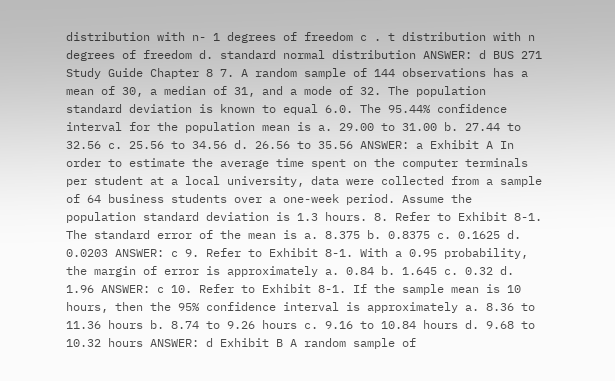distribution with n- 1 degrees of freedom c . t distribution with n degrees of freedom d. standard normal distribution ANSWER: d BUS 271 Study Guide Chapter 8 7. A random sample of 144 observations has a mean of 30, a median of 31, and a mode of 32. The population standard deviation is known to equal 6.0. The 95.44% confidence interval for the population mean is a. 29.00 to 31.00 b. 27.44 to 32.56 c. 25.56 to 34.56 d. 26.56 to 35.56 ANSWER: a Exhibit A In order to estimate the average time spent on the computer terminals per student at a local university, data were collected from a sample of 64 business students over a one-week period. Assume the population standard deviation is 1.3 hours. 8. Refer to Exhibit 8-1. The standard error of the mean is a. 8.375 b. 0.8375 c. 0.1625 d. 0.0203 ANSWER: c 9. Refer to Exhibit 8-1. With a 0.95 probability, the margin of error is approximately a. 0.84 b. 1.645 c. 0.32 d. 1.96 ANSWER: c 10. Refer to Exhibit 8-1. If the sample mean is 10 hours, then the 95% confidence interval is approximately a. 8.36 to 11.36 hours b. 8.74 to 9.26 hours c. 9.16 to 10.84 hours d. 9.68 to 10.32 hours ANSWER: d Exhibit B A random sample of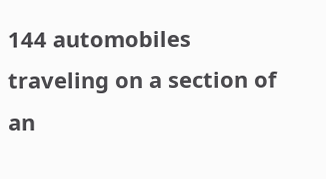144 automobiles traveling on a section of an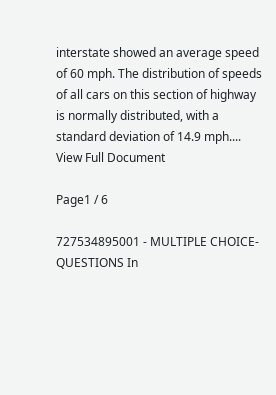interstate showed an average speed of 60 mph. The distribution of speeds of all cars on this section of highway is normally distributed, with a standard deviation of 14.9 mph....
View Full Document

Page1 / 6

727534895001 - MULTIPLE CHOICE-QUESTIONS In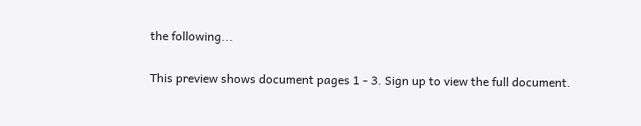the following...

This preview shows document pages 1 - 3. Sign up to view the full document.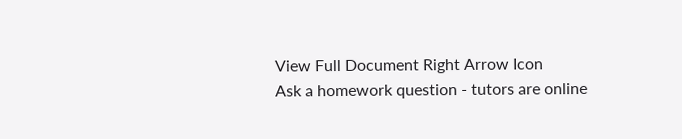View Full Document Right Arrow Icon
Ask a homework question - tutors are online